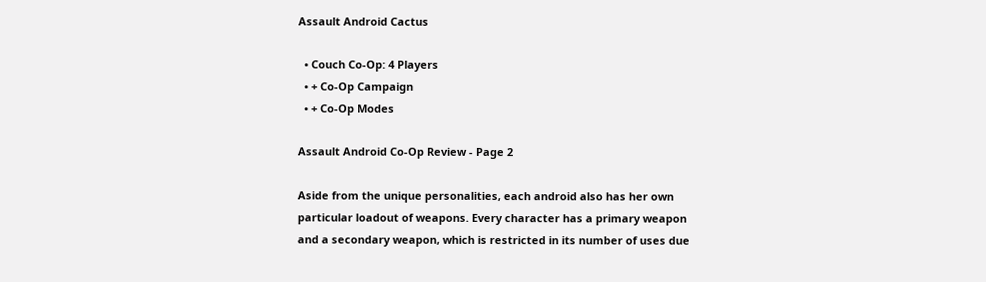Assault Android Cactus

  • Couch Co-Op: 4 Players
  • + Co-Op Campaign
  • + Co-Op Modes

Assault Android Co-Op Review - Page 2

Aside from the unique personalities, each android also has her own particular loadout of weapons. Every character has a primary weapon and a secondary weapon, which is restricted in its number of uses due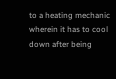to a heating mechanic wherein it has to cool down after being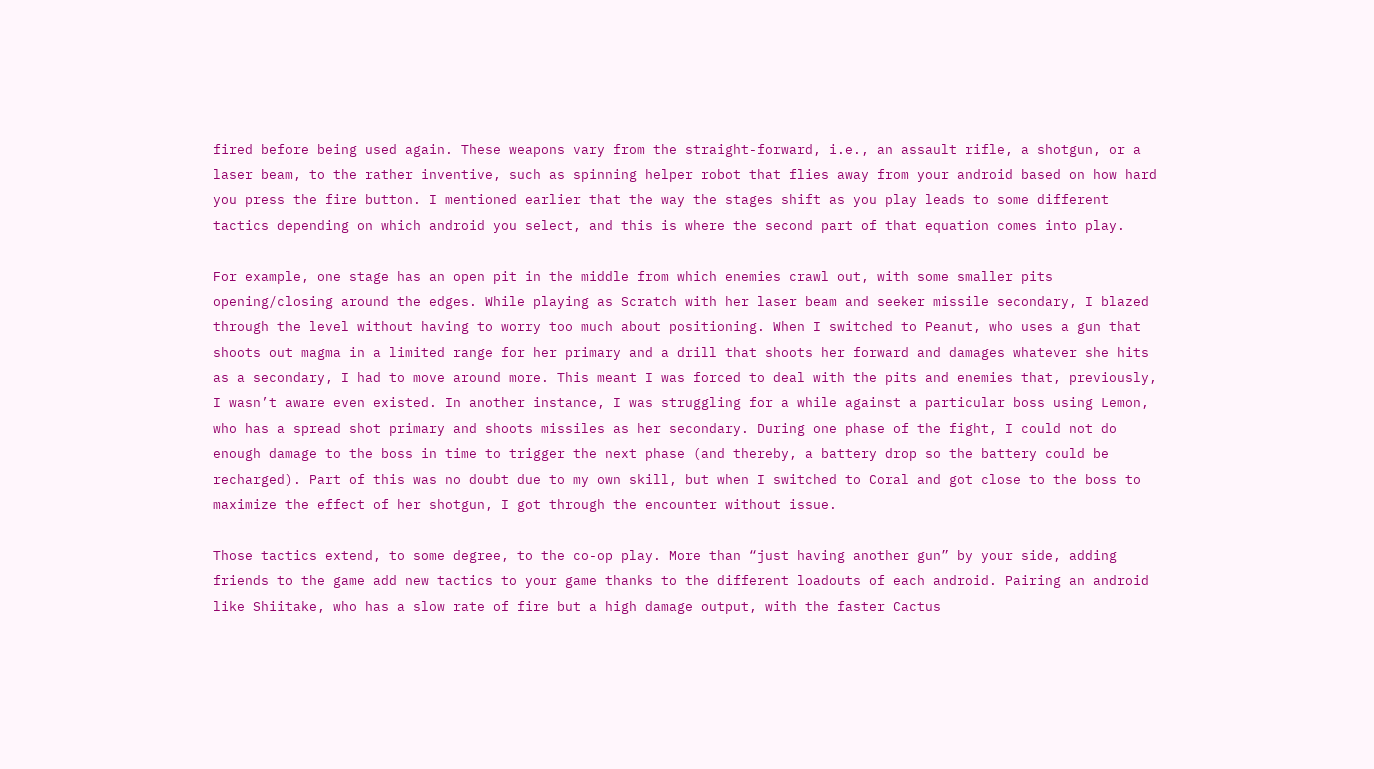fired before being used again. These weapons vary from the straight-forward, i.e., an assault rifle, a shotgun, or a laser beam, to the rather inventive, such as spinning helper robot that flies away from your android based on how hard you press the fire button. I mentioned earlier that the way the stages shift as you play leads to some different tactics depending on which android you select, and this is where the second part of that equation comes into play.

For example, one stage has an open pit in the middle from which enemies crawl out, with some smaller pits opening/closing around the edges. While playing as Scratch with her laser beam and seeker missile secondary, I blazed through the level without having to worry too much about positioning. When I switched to Peanut, who uses a gun that shoots out magma in a limited range for her primary and a drill that shoots her forward and damages whatever she hits as a secondary, I had to move around more. This meant I was forced to deal with the pits and enemies that, previously, I wasn’t aware even existed. In another instance, I was struggling for a while against a particular boss using Lemon, who has a spread shot primary and shoots missiles as her secondary. During one phase of the fight, I could not do enough damage to the boss in time to trigger the next phase (and thereby, a battery drop so the battery could be recharged). Part of this was no doubt due to my own skill, but when I switched to Coral and got close to the boss to maximize the effect of her shotgun, I got through the encounter without issue.

Those tactics extend, to some degree, to the co-op play. More than “just having another gun” by your side, adding friends to the game add new tactics to your game thanks to the different loadouts of each android. Pairing an android like Shiitake, who has a slow rate of fire but a high damage output, with the faster Cactus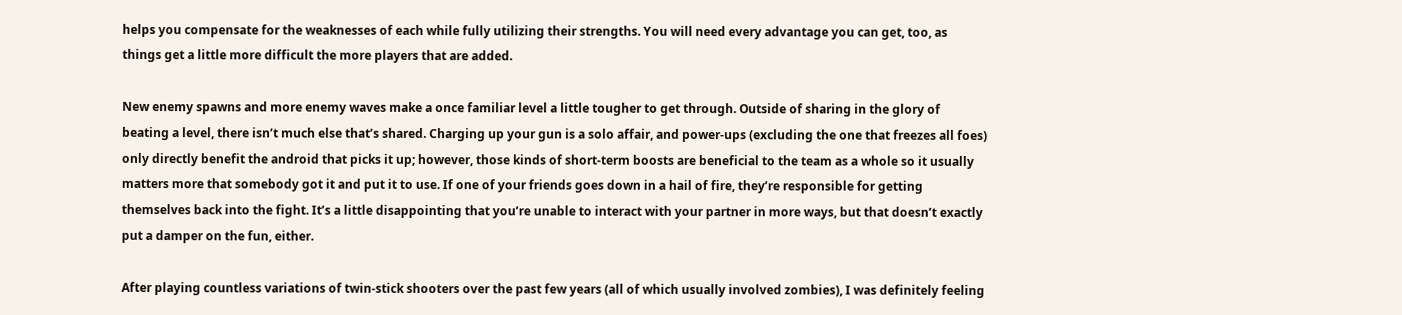helps you compensate for the weaknesses of each while fully utilizing their strengths. You will need every advantage you can get, too, as things get a little more difficult the more players that are added.

New enemy spawns and more enemy waves make a once familiar level a little tougher to get through. Outside of sharing in the glory of beating a level, there isn’t much else that’s shared. Charging up your gun is a solo affair, and power-ups (excluding the one that freezes all foes) only directly benefit the android that picks it up; however, those kinds of short-term boosts are beneficial to the team as a whole so it usually matters more that somebody got it and put it to use. If one of your friends goes down in a hail of fire, they’re responsible for getting themselves back into the fight. It’s a little disappointing that you’re unable to interact with your partner in more ways, but that doesn’t exactly put a damper on the fun, either.

After playing countless variations of twin-stick shooters over the past few years (all of which usually involved zombies), I was definitely feeling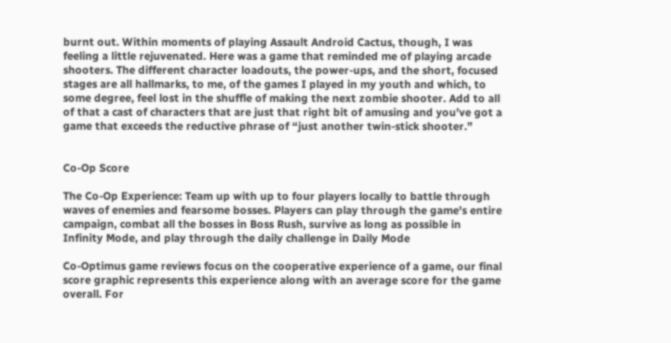burnt out. Within moments of playing Assault Android Cactus, though, I was feeling a little rejuvenated. Here was a game that reminded me of playing arcade shooters. The different character loadouts, the power-ups, and the short, focused stages are all hallmarks, to me, of the games I played in my youth and which, to some degree, feel lost in the shuffle of making the next zombie shooter. Add to all of that a cast of characters that are just that right bit of amusing and you’ve got a game that exceeds the reductive phrase of “just another twin-stick shooter.”


Co-Op Score

The Co-Op Experience: Team up with up to four players locally to battle through waves of enemies and fearsome bosses. Players can play through the game's entire campaign, combat all the bosses in Boss Rush, survive as long as possible in Infinity Mode, and play through the daily challenge in Daily Mode

Co-Optimus game reviews focus on the cooperative experience of a game, our final score graphic represents this experience along with an average score for the game overall. For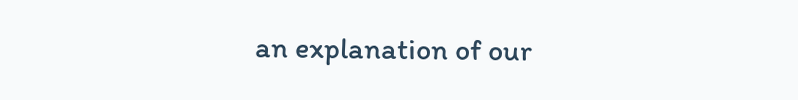an explanation of our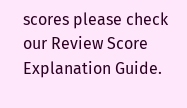scores please check our Review Score Explanation Guide.